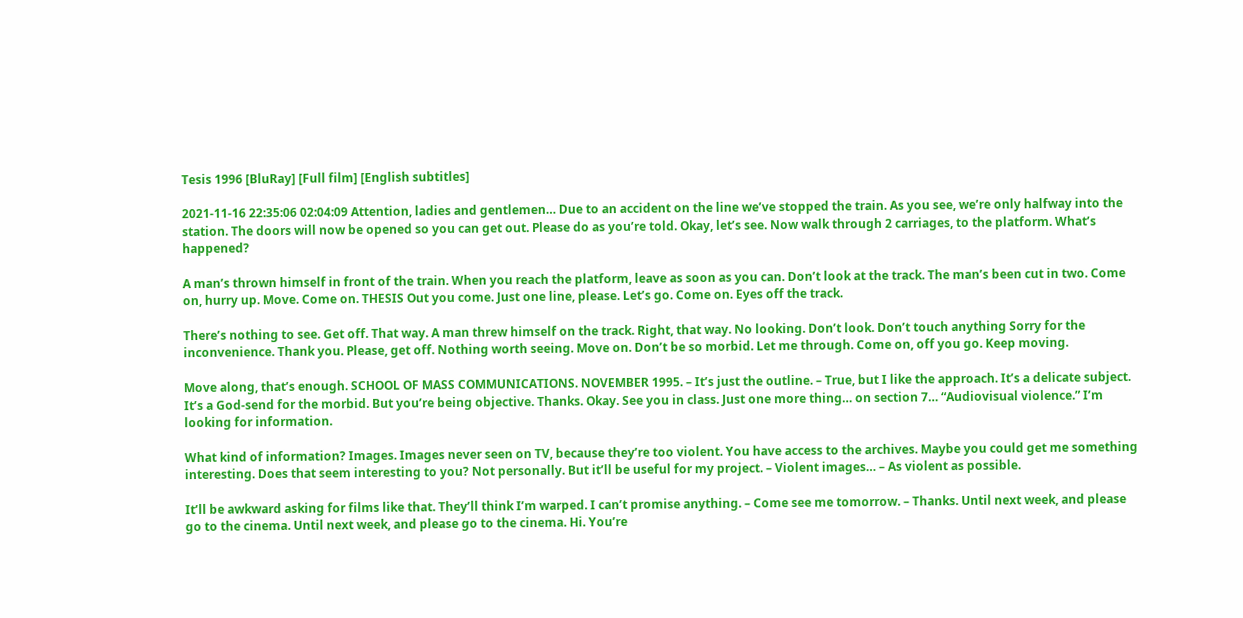Tesis 1996 [BluRay] [Full film] [English subtitles]

2021-11-16 22:35:06 02:04:09 Attention, ladies and gentlemen… Due to an accident on the line we’ve stopped the train. As you see, we’re only halfway into the station. The doors will now be opened so you can get out. Please do as you’re told. Okay, let’s see. Now walk through 2 carriages, to the platform. What’s happened?

A man’s thrown himself in front of the train. When you reach the platform, leave as soon as you can. Don’t look at the track. The man’s been cut in two. Come on, hurry up. Move. Come on. THESIS Out you come. Just one line, please. Let’s go. Come on. Eyes off the track.

There’s nothing to see. Get off. That way. A man threw himself on the track. Right, that way. No looking. Don’t look. Don’t touch anything Sorry for the inconvenience. Thank you. Please, get off. Nothing worth seeing. Move on. Don’t be so morbid. Let me through. Come on, off you go. Keep moving.

Move along, that’s enough. SCHOOL OF MASS COMMUNICATIONS. NOVEMBER 1995. – It’s just the outline. – True, but I like the approach. It’s a delicate subject. It’s a God-send for the morbid. But you’re being objective. Thanks. Okay. See you in class. Just one more thing… on section 7… “Audiovisual violence.” I’m looking for information.

What kind of information? Images. Images never seen on TV, because they’re too violent. You have access to the archives. Maybe you could get me something interesting. Does that seem interesting to you? Not personally. But it’ll be useful for my project. – Violent images… – As violent as possible.

It’ll be awkward asking for films like that. They’ll think I’m warped. I can’t promise anything. – Come see me tomorrow. – Thanks. Until next week, and please go to the cinema. Until next week, and please go to the cinema. Hi. You’re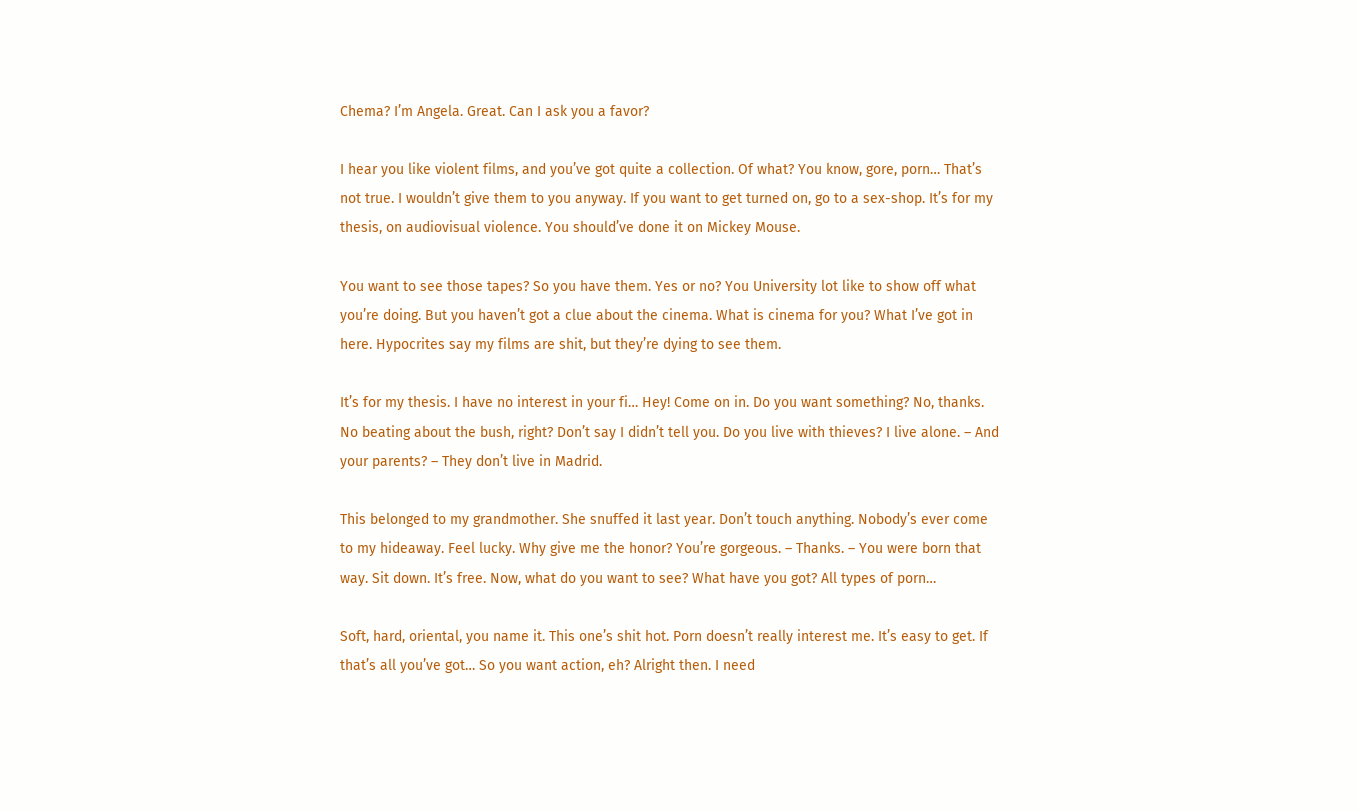Chema? I’m Angela. Great. Can I ask you a favor?

I hear you like violent films, and you’ve got quite a collection. Of what? You know, gore, porn… That’s not true. I wouldn’t give them to you anyway. If you want to get turned on, go to a sex-shop. It’s for my thesis, on audiovisual violence. You should’ve done it on Mickey Mouse.

You want to see those tapes? So you have them. Yes or no? You University lot like to show off what you’re doing. But you haven’t got a clue about the cinema. What is cinema for you? What I’ve got in here. Hypocrites say my films are shit, but they’re dying to see them.

It’s for my thesis. I have no interest in your fi… Hey! Come on in. Do you want something? No, thanks. No beating about the bush, right? Don’t say I didn’t tell you. Do you live with thieves? I live alone. – And your parents? – They don’t live in Madrid.

This belonged to my grandmother. She snuffed it last year. Don’t touch anything. Nobody’s ever come to my hideaway. Feel lucky. Why give me the honor? You’re gorgeous. – Thanks. – You were born that way. Sit down. It’s free. Now, what do you want to see? What have you got? All types of porn…

Soft, hard, oriental, you name it. This one’s shit hot. Porn doesn’t really interest me. It’s easy to get. If that’s all you’ve got… So you want action, eh? Alright then. I need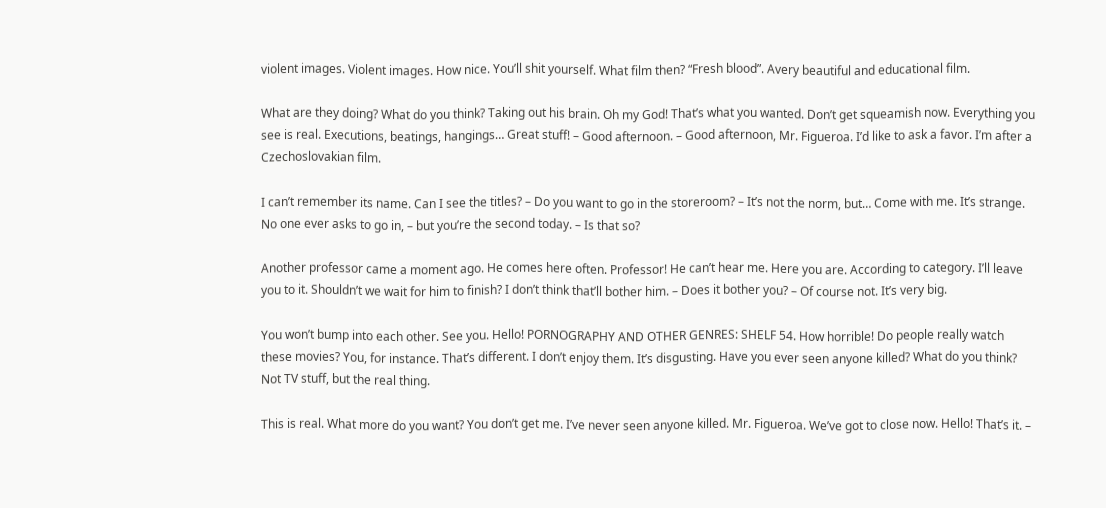violent images. Violent images. How nice. You’ll shit yourself. What film then? “Fresh blood”. Avery beautiful and educational film.

What are they doing? What do you think? Taking out his brain. Oh my God! That’s what you wanted. Don’t get squeamish now. Everything you see is real. Executions, beatings, hangings… Great stuff! – Good afternoon. – Good afternoon, Mr. Figueroa. I’d like to ask a favor. I’m after a Czechoslovakian film.

I can’t remember its name. Can I see the titles? – Do you want to go in the storeroom? – It’s not the norm, but… Come with me. It’s strange. No one ever asks to go in, – but you’re the second today. – Is that so?

Another professor came a moment ago. He comes here often. Professor! He can’t hear me. Here you are. According to category. I’ll leave you to it. Shouldn’t we wait for him to finish? I don’t think that’ll bother him. – Does it bother you? – Of course not. It’s very big.

You won’t bump into each other. See you. Hello! PORNOGRAPHY AND OTHER GENRES: SHELF 54. How horrible! Do people really watch these movies? You, for instance. That’s different. I don’t enjoy them. It’s disgusting. Have you ever seen anyone killed? What do you think? Not TV stuff, but the real thing.

This is real. What more do you want? You don’t get me. I’ve never seen anyone killed. Mr. Figueroa. We’ve got to close now. Hello! That’s it. –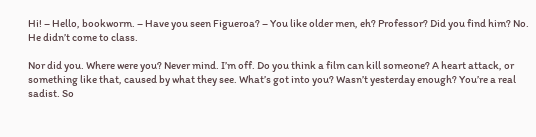Hi! – Hello, bookworm. – Have you seen Figueroa? – You like older men, eh? Professor? Did you find him? No. He didn’t come to class.

Nor did you. Where were you? Never mind. I’m off. Do you think a film can kill someone? A heart attack, or something like that, caused by what they see. What’s got into you? Wasn’t yesterday enough? You’re a real sadist. So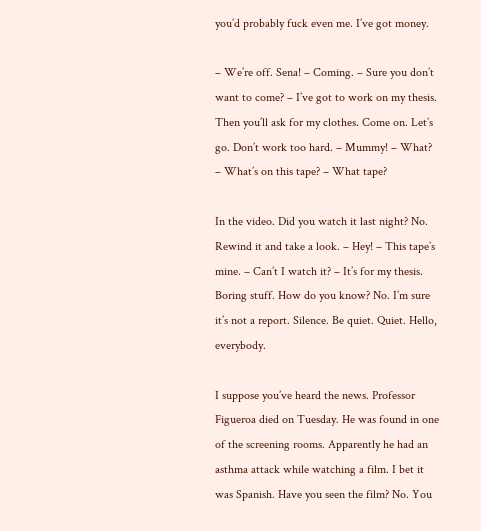you’d probably fuck even me. I’ve got money.

– We’re off. Sena! – Coming. – Sure you don’t want to come? – I’ve got to work on my thesis. Then you’ll ask for my clothes. Come on. Let’s go. Don’t work too hard. – Mummy! – What? – What’s on this tape? – What tape?

In the video. Did you watch it last night? No. Rewind it and take a look. – Hey! – This tape’s mine. – Can’t I watch it? – It’s for my thesis. Boring stuff. How do you know? No. I’m sure it’s not a report. Silence. Be quiet. Quiet. Hello, everybody.

I suppose you’ve heard the news. Professor Figueroa died on Tuesday. He was found in one of the screening rooms. Apparently he had an asthma attack while watching a film. I bet it was Spanish. Have you seen the film? No. You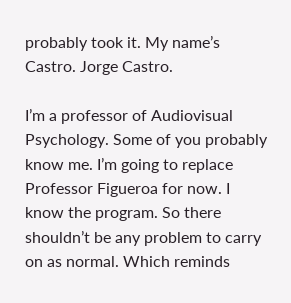probably took it. My name’s Castro. Jorge Castro.

I’m a professor of Audiovisual Psychology. Some of you probably know me. I’m going to replace Professor Figueroa for now. I know the program. So there shouldn’t be any problem to carry on as normal. Which reminds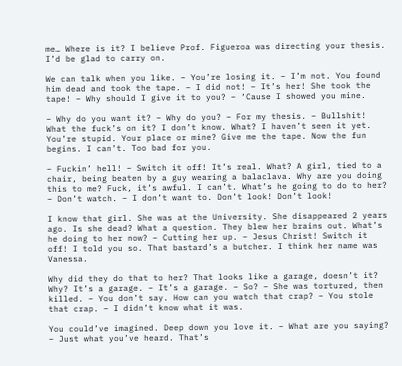me… Where is it? I believe Prof. Figueroa was directing your thesis. I’d be glad to carry on.

We can talk when you like. – You’re losing it. – I’m not. You found him dead and took the tape. – I did not! – It’s her! She took the tape! – Why should I give it to you? – ‘Cause I showed you mine.

– Why do you want it? – Why do you? – For my thesis. – Bullshit! What the fuck’s on it? I don’t know. What? I haven’t seen it yet. You’re stupid. Your place or mine? Give me the tape. Now the fun begins. I can’t. Too bad for you.

– Fuckin’ hell! – Switch it off! It’s real. What? A girl, tied to a chair, being beaten by a guy wearing a balaclava. Why are you doing this to me? Fuck, it’s awful. I can’t. What’s he going to do to her? – Don’t watch. – I don’t want to. Don’t look! Don’t look!

I know that girl. She was at the University. She disappeared 2 years ago. Is she dead? What a question. They blew her brains out. What’s he doing to her now? – Cutting her up. – Jesus Christ! Switch it off! I told you so. That bastard’s a butcher. I think her name was Vanessa.

Why did they do that to her? That looks like a garage, doesn’t it? Why? It’s a garage. – It’s a garage. – So? – She was tortured, then killed. – You don’t say. How can you watch that crap? – You stole that crap. – I didn’t know what it was.

You could’ve imagined. Deep down you love it. – What are you saying? – Just what you’ve heard. That’s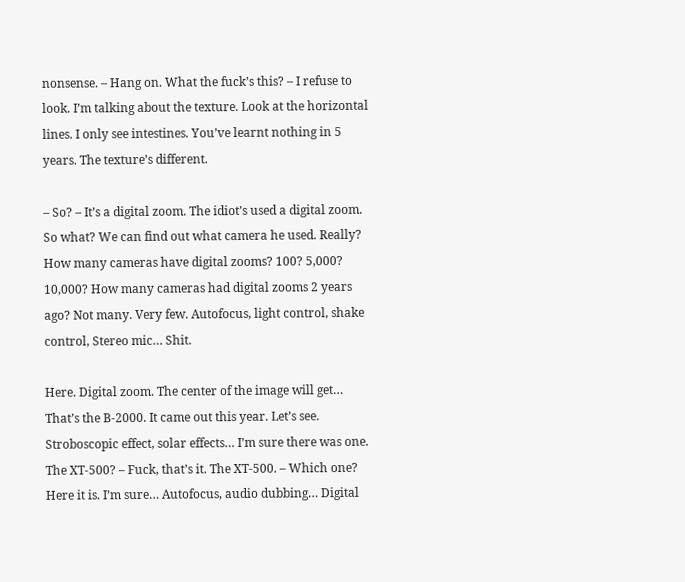nonsense. – Hang on. What the fuck’s this? – I refuse to look. I’m talking about the texture. Look at the horizontal lines. I only see intestines. You’ve learnt nothing in 5 years. The texture’s different.

– So? – It’s a digital zoom. The idiot’s used a digital zoom. So what? We can find out what camera he used. Really? How many cameras have digital zooms? 100? 5,000? 10,000? How many cameras had digital zooms 2 years ago? Not many. Very few. Autofocus, light control, shake control, Stereo mic… Shit.

Here. Digital zoom. The center of the image will get… That’s the B-2000. It came out this year. Let’s see. Stroboscopic effect, solar effects… I’m sure there was one. The XT-500? – Fuck, that’s it. The XT-500. – Which one? Here it is. I’m sure… Autofocus, audio dubbing… Digital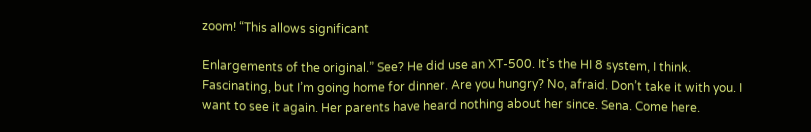zoom! “This allows significant

Enlargements of the original.” See? He did use an XT-500. It’s the HI 8 system, I think. Fascinating, but I’m going home for dinner. Are you hungry? No, afraid. Don’t take it with you. I want to see it again. Her parents have heard nothing about her since. Sena. Come here.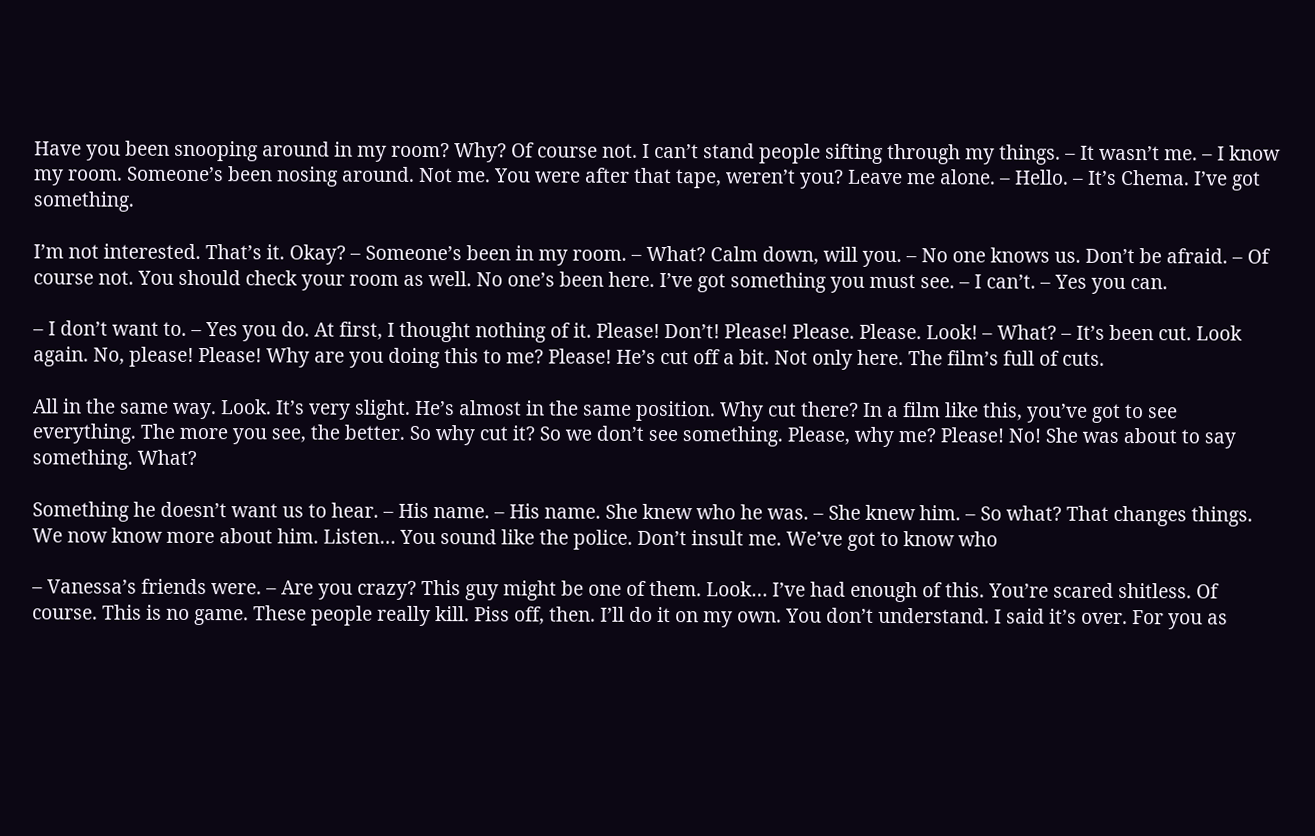Have you been snooping around in my room? Why? Of course not. I can’t stand people sifting through my things. – It wasn’t me. – I know my room. Someone’s been nosing around. Not me. You were after that tape, weren’t you? Leave me alone. – Hello. – It’s Chema. I’ve got something.

I’m not interested. That’s it. Okay? – Someone’s been in my room. – What? Calm down, will you. – No one knows us. Don’t be afraid. – Of course not. You should check your room as well. No one’s been here. I’ve got something you must see. – I can’t. – Yes you can.

– I don’t want to. – Yes you do. At first, I thought nothing of it. Please! Don’t! Please! Please. Please. Look! – What? – It’s been cut. Look again. No, please! Please! Why are you doing this to me? Please! He’s cut off a bit. Not only here. The film’s full of cuts.

All in the same way. Look. It’s very slight. He’s almost in the same position. Why cut there? In a film like this, you’ve got to see everything. The more you see, the better. So why cut it? So we don’t see something. Please, why me? Please! No! She was about to say something. What?

Something he doesn’t want us to hear. – His name. – His name. She knew who he was. – She knew him. – So what? That changes things. We now know more about him. Listen… You sound like the police. Don’t insult me. We’ve got to know who

– Vanessa’s friends were. – Are you crazy? This guy might be one of them. Look… I’ve had enough of this. You’re scared shitless. Of course. This is no game. These people really kill. Piss off, then. I’ll do it on my own. You don’t understand. I said it’s over. For you as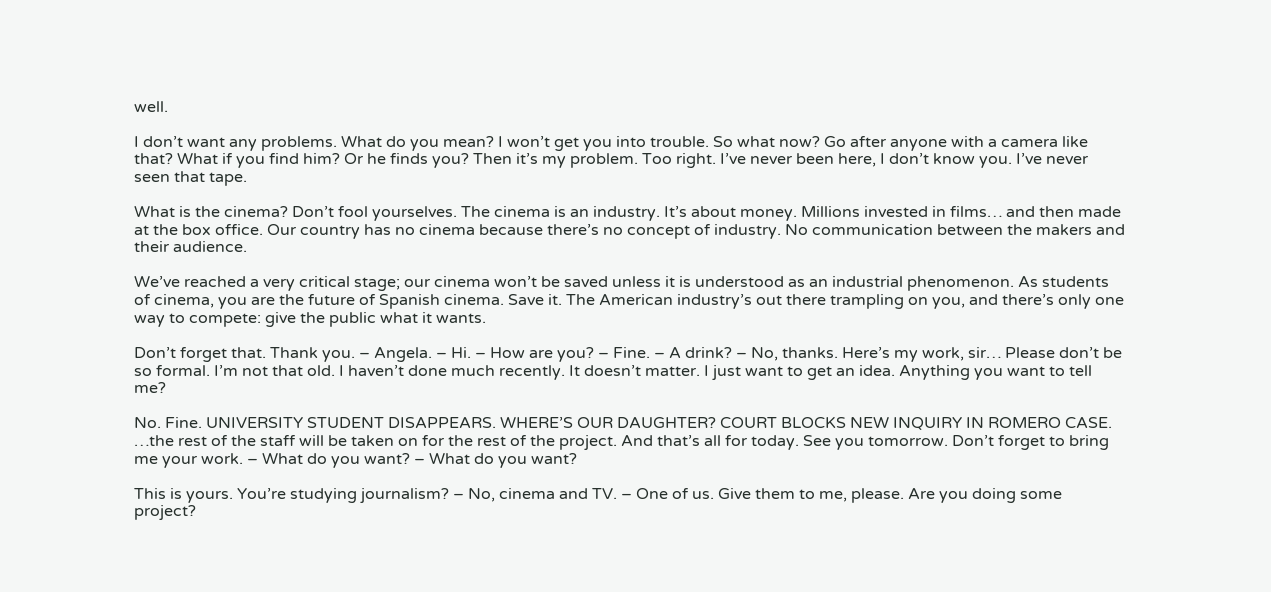well.

I don’t want any problems. What do you mean? I won’t get you into trouble. So what now? Go after anyone with a camera like that? What if you find him? Or he finds you? Then it’s my problem. Too right. I’ve never been here, I don’t know you. I’ve never seen that tape.

What is the cinema? Don’t fool yourselves. The cinema is an industry. It’s about money. Millions invested in films… and then made at the box office. Our country has no cinema because there’s no concept of industry. No communication between the makers and their audience.

We’ve reached a very critical stage; our cinema won’t be saved unless it is understood as an industrial phenomenon. As students of cinema, you are the future of Spanish cinema. Save it. The American industry’s out there trampling on you, and there’s only one way to compete: give the public what it wants.

Don’t forget that. Thank you. – Angela. – Hi. – How are you? – Fine. – A drink? – No, thanks. Here’s my work, sir… Please don’t be so formal. I’m not that old. I haven’t done much recently. It doesn’t matter. I just want to get an idea. Anything you want to tell me?

No. Fine. UNIVERSITY STUDENT DISAPPEARS. WHERE’S OUR DAUGHTER? COURT BLOCKS NEW INQUIRY IN ROMERO CASE. …the rest of the staff will be taken on for the rest of the project. And that’s all for today. See you tomorrow. Don’t forget to bring me your work. – What do you want? – What do you want?

This is yours. You’re studying journalism? – No, cinema and TV. – One of us. Give them to me, please. Are you doing some project?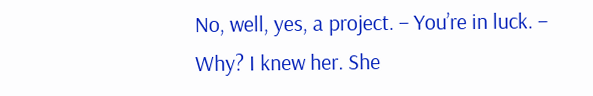No, well, yes, a project. – You’re in luck. – Why? I knew her. She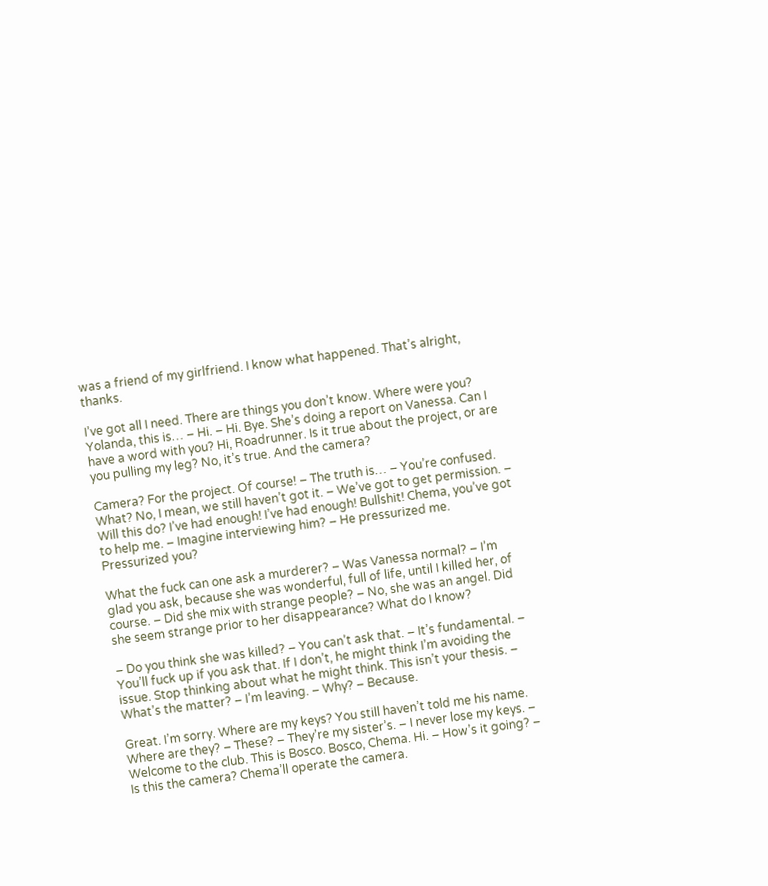was a friend of my girlfriend. I know what happened. That’s alright, thanks.

I’ve got all I need. There are things you don’t know. Where were you? Yolanda, this is… – Hi. – Hi. Bye. She’s doing a report on Vanessa. Can I have a word with you? Hi, Roadrunner. Is it true about the project, or are you pulling my leg? No, it’s true. And the camera?

Camera? For the project. Of course! – The truth is… – You’re confused. What? No, I mean, we still haven’t got it. – We’ve got to get permission. – Will this do? I’ve had enough! I’ve had enough! Bullshit! Chema, you’ve got to help me. – Imagine interviewing him? – He pressurized me. Pressurized you?

What the fuck can one ask a murderer? – Was Vanessa normal? – I’m glad you ask, because she was wonderful, full of life, until I killed her, of course. – Did she mix with strange people? – No, she was an angel. Did she seem strange prior to her disappearance? What do I know?

– Do you think she was killed? – You can’t ask that. – It’s fundamental. – You’ll fuck up if you ask that. If I don’t, he might think I’m avoiding the issue. Stop thinking about what he might think. This isn’t your thesis. – What’s the matter? – I’m leaving. – Why? – Because.

Great. I’m sorry. Where are my keys? You still haven’t told me his name. Where are they? – These? – They’re my sister’s. – I never lose my keys. – Welcome to the club. This is Bosco. Bosco, Chema. Hi. – How’s it going? – Is this the camera? Chema’ll operate the camera.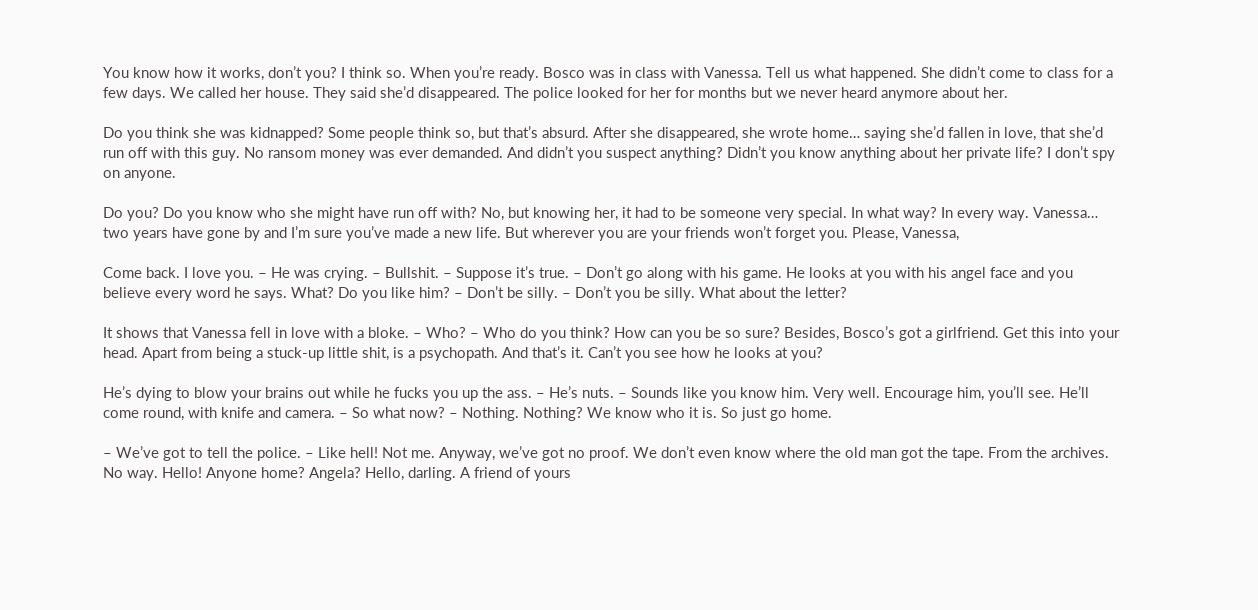You know how it works, don’t you? I think so. When you’re ready. Bosco was in class with Vanessa. Tell us what happened. She didn’t come to class for a few days. We called her house. They said she’d disappeared. The police looked for her for months but we never heard anymore about her.

Do you think she was kidnapped? Some people think so, but that’s absurd. After she disappeared, she wrote home… saying she’d fallen in love, that she’d run off with this guy. No ransom money was ever demanded. And didn’t you suspect anything? Didn’t you know anything about her private life? I don’t spy on anyone.

Do you? Do you know who she might have run off with? No, but knowing her, it had to be someone very special. In what way? In every way. Vanessa… two years have gone by and I’m sure you’ve made a new life. But wherever you are your friends won’t forget you. Please, Vanessa,

Come back. I love you. – He was crying. – Bullshit. – Suppose it’s true. – Don’t go along with his game. He looks at you with his angel face and you believe every word he says. What? Do you like him? – Don’t be silly. – Don’t you be silly. What about the letter?

It shows that Vanessa fell in love with a bloke. – Who? – Who do you think? How can you be so sure? Besides, Bosco’s got a girlfriend. Get this into your head. Apart from being a stuck-up little shit, is a psychopath. And that’s it. Can’t you see how he looks at you?

He’s dying to blow your brains out while he fucks you up the ass. – He’s nuts. – Sounds like you know him. Very well. Encourage him, you’ll see. He’ll come round, with knife and camera. – So what now? – Nothing. Nothing? We know who it is. So just go home.

– We’ve got to tell the police. – Like hell! Not me. Anyway, we’ve got no proof. We don’t even know where the old man got the tape. From the archives. No way. Hello! Anyone home? Angela? Hello, darling. A friend of yours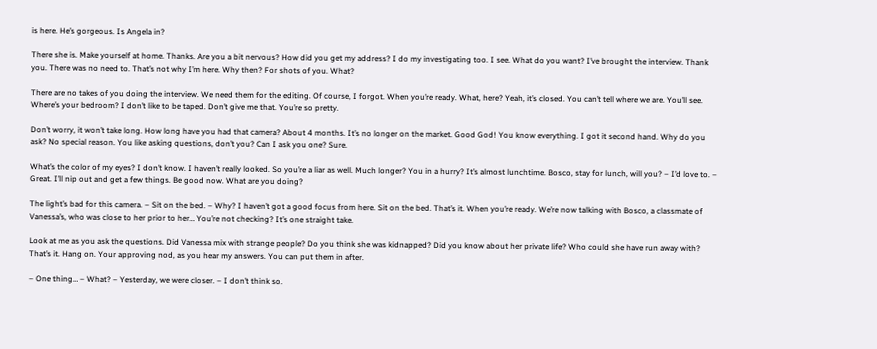is here. He’s gorgeous. Is Angela in?

There she is. Make yourself at home. Thanks. Are you a bit nervous? How did you get my address? I do my investigating too. I see. What do you want? I’ve brought the interview. Thank you. There was no need to. That’s not why I’m here. Why then? For shots of you. What?

There are no takes of you doing the interview. We need them for the editing. Of course, I forgot. When you’re ready. What, here? Yeah, it’s closed. You can’t tell where we are. You’ll see. Where’s your bedroom? I don’t like to be taped. Don’t give me that. You’re so pretty.

Don’t worry, it won’t take long. How long have you had that camera? About 4 months. It’s no longer on the market. Good God! You know everything. I got it second hand. Why do you ask? No special reason. You like asking questions, don’t you? Can I ask you one? Sure.

What’s the color of my eyes? I don’t know. I haven’t really looked. So you’re a liar as well. Much longer? You in a hurry? It’s almost lunchtime. Bosco, stay for lunch, will you? – I’d love to. – Great. I’ll nip out and get a few things. Be good now. What are you doing?

The light’s bad for this camera. – Sit on the bed. – Why? I haven’t got a good focus from here. Sit on the bed. That’s it. When you’re ready. We’re now talking with Bosco, a classmate of Vanessa’s, who was close to her prior to her… You’re not checking? It’s one straight take.

Look at me as you ask the questions. Did Vanessa mix with strange people? Do you think she was kidnapped? Did you know about her private life? Who could she have run away with? That’s it. Hang on. Your approving nod, as you hear my answers. You can put them in after.

– One thing… – What? – Yesterday, we were closer. – I don’t think so.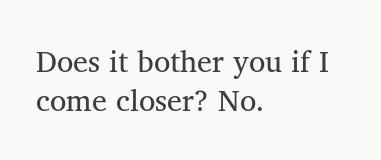Does it bother you if I come closer? No.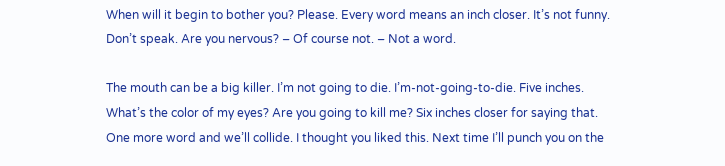When will it begin to bother you? Please. Every word means an inch closer. It’s not funny. Don’t speak. Are you nervous? – Of course not. – Not a word.

The mouth can be a big killer. I’m not going to die. I’m-not-going-to-die. Five inches. What’s the color of my eyes? Are you going to kill me? Six inches closer for saying that. One more word and we’ll collide. I thought you liked this. Next time I’ll punch you on the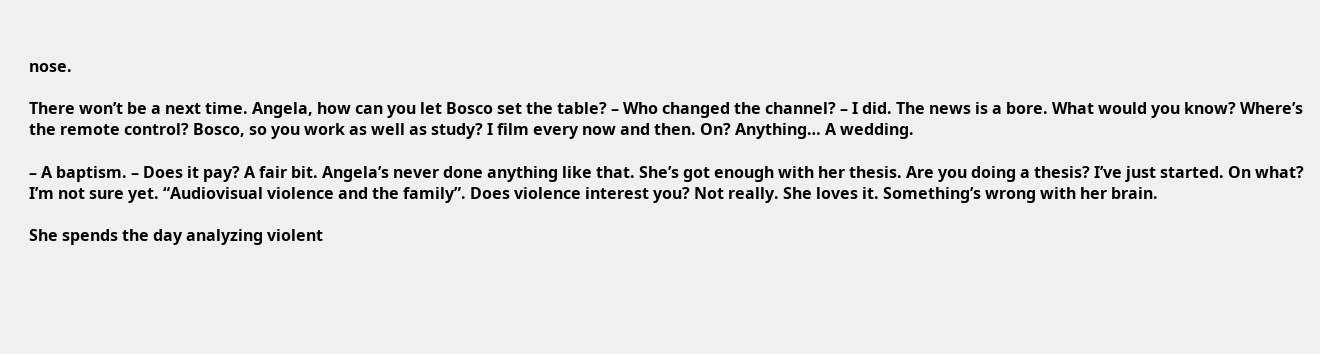nose.

There won’t be a next time. Angela, how can you let Bosco set the table? – Who changed the channel? – I did. The news is a bore. What would you know? Where’s the remote control? Bosco, so you work as well as study? I film every now and then. On? Anything… A wedding.

– A baptism. – Does it pay? A fair bit. Angela’s never done anything like that. She’s got enough with her thesis. Are you doing a thesis? I’ve just started. On what? I’m not sure yet. “Audiovisual violence and the family”. Does violence interest you? Not really. She loves it. Something’s wrong with her brain.

She spends the day analyzing violent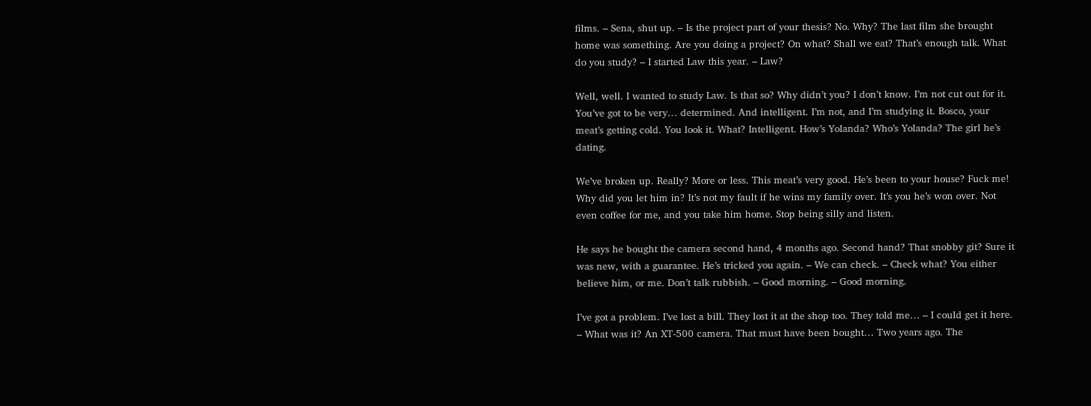films. – Sena, shut up. – Is the project part of your thesis? No. Why? The last film she brought home was something. Are you doing a project? On what? Shall we eat? That’s enough talk. What do you study? – I started Law this year. – Law?

Well, well. I wanted to study Law. Is that so? Why didn’t you? I don’t know. I’m not cut out for it. You’ve got to be very… determined. And intelligent. I’m not, and I’m studying it. Bosco, your meat’s getting cold. You look it. What? Intelligent. How’s Yolanda? Who’s Yolanda? The girl he’s dating.

We’ve broken up. Really? More or less. This meat’s very good. He’s been to your house? Fuck me! Why did you let him in? It’s not my fault if he wins my family over. It’s you he’s won over. Not even coffee for me, and you take him home. Stop being silly and listen.

He says he bought the camera second hand, 4 months ago. Second hand? That snobby git? Sure it was new, with a guarantee. He’s tricked you again. – We can check. – Check what? You either believe him, or me. Don’t talk rubbish. – Good morning. – Good morning.

I’ve got a problem. I’ve lost a bill. They lost it at the shop too. They told me… – I could get it here. – What was it? An XT-500 camera. That must have been bought… Two years ago. The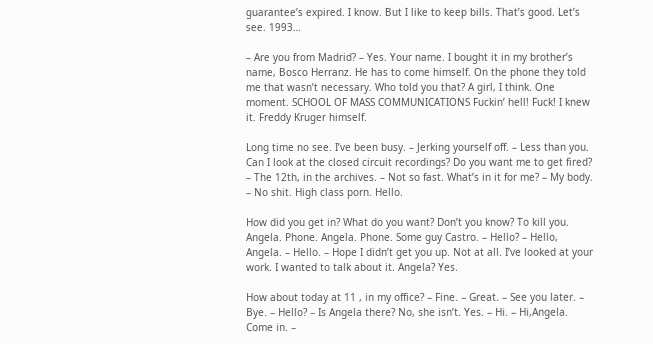guarantee’s expired. I know. But I like to keep bills. That’s good. Let’s see. 1993…

– Are you from Madrid? – Yes. Your name. I bought it in my brother’s name, Bosco Herranz. He has to come himself. On the phone they told me that wasn’t necessary. Who told you that? A girl, I think. One moment. SCHOOL OF MASS COMMUNICATIONS Fuckin’ hell! Fuck! I knew it. Freddy Kruger himself.

Long time no see. I’ve been busy. – Jerking yourself off. – Less than you. Can I look at the closed circuit recordings? Do you want me to get fired? – The 12th, in the archives. – Not so fast. What’s in it for me? – My body. – No shit. High class porn. Hello.

How did you get in? What do you want? Don’t you know? To kill you. Angela. Phone. Angela. Phone. Some guy Castro. – Hello? – Hello, Angela. – Hello. – Hope I didn’t get you up. Not at all. I’ve looked at your work. I wanted to talk about it. Angela? Yes.

How about today at 11 , in my office? – Fine. – Great. – See you later. – Bye. – Hello? – Is Angela there? No, she isn’t. Yes. – Hi. – Hi,Angela. Come in. –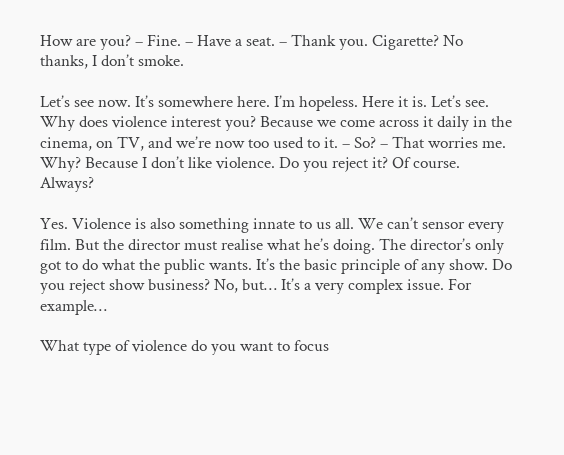How are you? – Fine. – Have a seat. – Thank you. Cigarette? No thanks, I don’t smoke.

Let’s see now. It’s somewhere here. I’m hopeless. Here it is. Let’s see. Why does violence interest you? Because we come across it daily in the cinema, on TV, and we’re now too used to it. – So? – That worries me. Why? Because I don’t like violence. Do you reject it? Of course. Always?

Yes. Violence is also something innate to us all. We can’t sensor every film. But the director must realise what he’s doing. The director’s only got to do what the public wants. It’s the basic principle of any show. Do you reject show business? No, but… It’s a very complex issue. For example…

What type of violence do you want to focus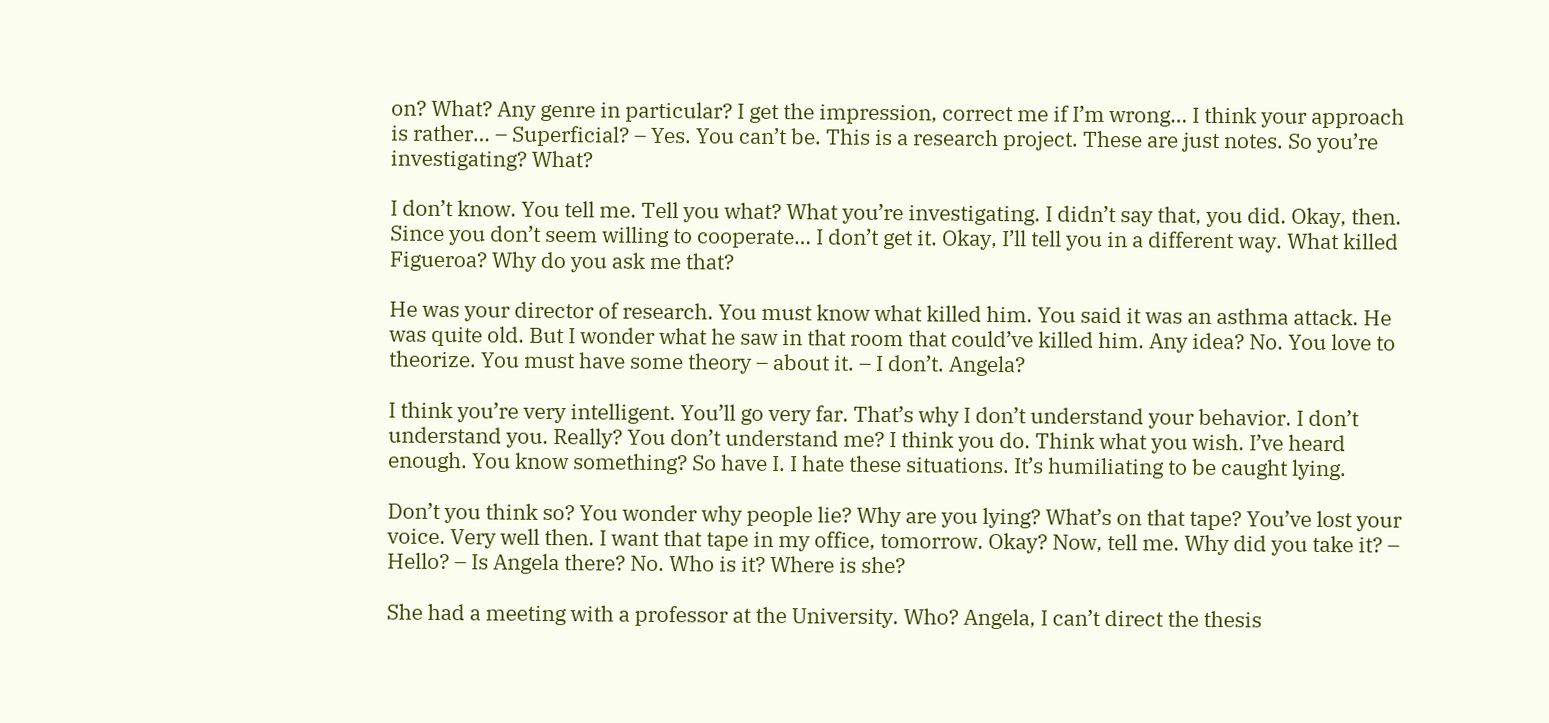on? What? Any genre in particular? I get the impression, correct me if I’m wrong… I think your approach is rather… – Superficial? – Yes. You can’t be. This is a research project. These are just notes. So you’re investigating? What?

I don’t know. You tell me. Tell you what? What you’re investigating. I didn’t say that, you did. Okay, then. Since you don’t seem willing to cooperate… I don’t get it. Okay, I’ll tell you in a different way. What killed Figueroa? Why do you ask me that?

He was your director of research. You must know what killed him. You said it was an asthma attack. He was quite old. But I wonder what he saw in that room that could’ve killed him. Any idea? No. You love to theorize. You must have some theory – about it. – I don’t. Angela?

I think you’re very intelligent. You’ll go very far. That’s why I don’t understand your behavior. I don’t understand you. Really? You don’t understand me? I think you do. Think what you wish. I’ve heard enough. You know something? So have I. I hate these situations. It’s humiliating to be caught lying.

Don’t you think so? You wonder why people lie? Why are you lying? What’s on that tape? You’ve lost your voice. Very well then. I want that tape in my office, tomorrow. Okay? Now, tell me. Why did you take it? – Hello? – Is Angela there? No. Who is it? Where is she?

She had a meeting with a professor at the University. Who? Angela, I can’t direct the thesis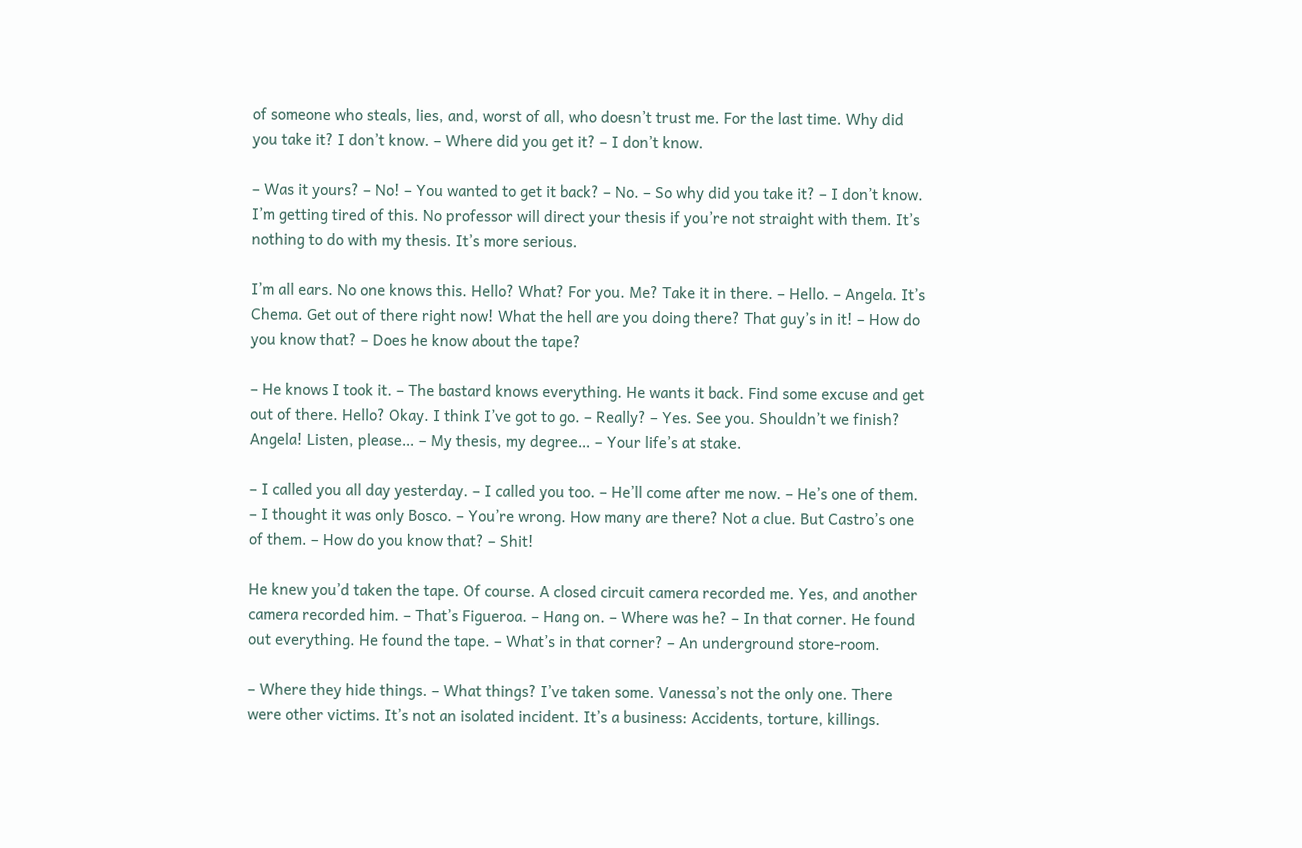of someone who steals, lies, and, worst of all, who doesn’t trust me. For the last time. Why did you take it? I don’t know. – Where did you get it? – I don’t know.

– Was it yours? – No! – You wanted to get it back? – No. – So why did you take it? – I don’t know. I’m getting tired of this. No professor will direct your thesis if you’re not straight with them. It’s nothing to do with my thesis. It’s more serious.

I’m all ears. No one knows this. Hello? What? For you. Me? Take it in there. – Hello. – Angela. It’s Chema. Get out of there right now! What the hell are you doing there? That guy’s in it! – How do you know that? – Does he know about the tape?

– He knows I took it. – The bastard knows everything. He wants it back. Find some excuse and get out of there. Hello? Okay. I think I’ve got to go. – Really? – Yes. See you. Shouldn’t we finish? Angela! Listen, please… – My thesis, my degree… – Your life’s at stake.

– I called you all day yesterday. – I called you too. – He’ll come after me now. – He’s one of them. – I thought it was only Bosco. – You’re wrong. How many are there? Not a clue. But Castro’s one of them. – How do you know that? – Shit!

He knew you’d taken the tape. Of course. A closed circuit camera recorded me. Yes, and another camera recorded him. – That’s Figueroa. – Hang on. – Where was he? – In that corner. He found out everything. He found the tape. – What’s in that corner? – An underground store-room.

– Where they hide things. – What things? I’ve taken some. Vanessa’s not the only one. There were other victims. It’s not an isolated incident. It’s a business: Accidents, torture, killings.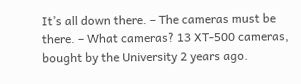It’s all down there. – The cameras must be there. – What cameras? 13 XT-500 cameras, bought by the University 2 years ago.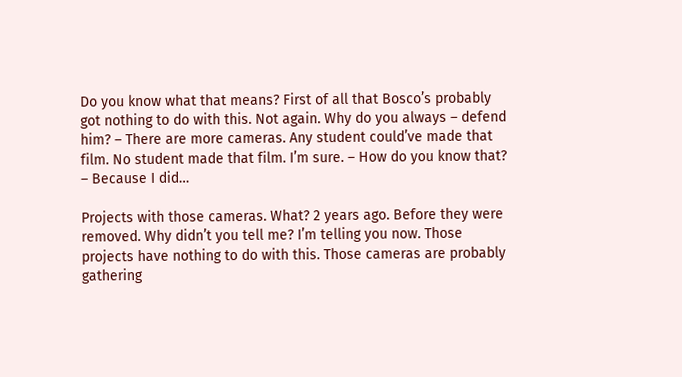Do you know what that means? First of all that Bosco’s probably got nothing to do with this. Not again. Why do you always – defend him? – There are more cameras. Any student could’ve made that film. No student made that film. I’m sure. – How do you know that? – Because I did…

Projects with those cameras. What? 2 years ago. Before they were removed. Why didn’t you tell me? I’m telling you now. Those projects have nothing to do with this. Those cameras are probably gathering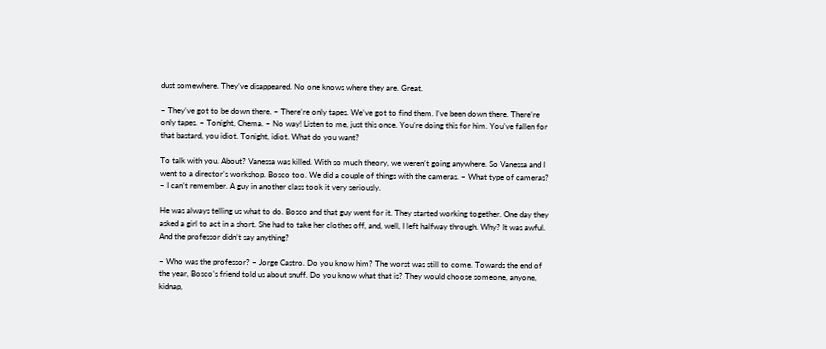dust somewhere. They’ve disappeared. No one knows where they are. Great.

– They’ve got to be down there. – There’re only tapes. We’ve got to find them. I’ve been down there. There’re only tapes. – Tonight, Chema. – No way! Listen to me, just this once. You’re doing this for him. You’ve fallen for that bastard, you idiot. Tonight, idiot. What do you want?

To talk with you. About? Vanessa was killed. With so much theory, we weren’t going anywhere. So Vanessa and I went to a director’s workshop. Bosco too. We did a couple of things with the cameras. – What type of cameras? – I can’t remember. A guy in another class took it very seriously.

He was always telling us what to do. Bosco and that guy went for it. They started working together. One day they asked a girl to act in a short. She had to take her clothes off, and, well, I left halfway through. Why? It was awful. And the professor didn’t say anything?

– Who was the professor? – Jorge Castro. Do you know him? The worst was still to come. Towards the end of the year, Bosco’s friend told us about snuff. Do you know what that is? They would choose someone, anyone, kidnap,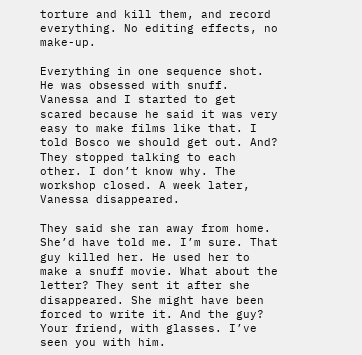torture and kill them, and record everything. No editing effects, no make-up.

Everything in one sequence shot. He was obsessed with snuff. Vanessa and I started to get scared because he said it was very easy to make films like that. I told Bosco we should get out. And? They stopped talking to each other. I don’t know why. The workshop closed. A week later, Vanessa disappeared.

They said she ran away from home. She’d have told me. I’m sure. That guy killed her. He used her to make a snuff movie. What about the letter? They sent it after she disappeared. She might have been forced to write it. And the guy? Your friend, with glasses. I’ve seen you with him.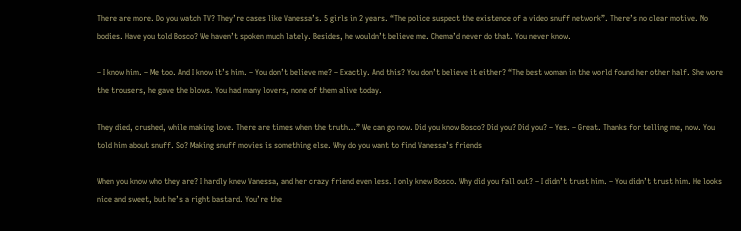There are more. Do you watch TV? They’re cases like Vanessa’s. 5 girls in 2 years. “The police suspect the existence of a video snuff network”. There’s no clear motive. No bodies. Have you told Bosco? We haven’t spoken much lately. Besides, he wouldn’t believe me. Chema’d never do that. You never know.

– I know him. – Me too. And I know it’s him. – You don’t believe me? – Exactly. And this? You don’t believe it either? “The best woman in the world found her other half. She wore the trousers, he gave the blows. You had many lovers, none of them alive today.

They died, crushed, while making love. There are times when the truth…” We can go now. Did you know Bosco? Did you? Did you? – Yes. – Great. Thanks for telling me, now. You told him about snuff. So? Making snuff movies is something else. Why do you want to find Vanessa’s friends

When you know who they are? I hardly knew Vanessa, and her crazy friend even less. I only knew Bosco. Why did you fall out? – I didn’t trust him. – You didn’t trust him. He looks nice and sweet, but he’s a right bastard. You’re the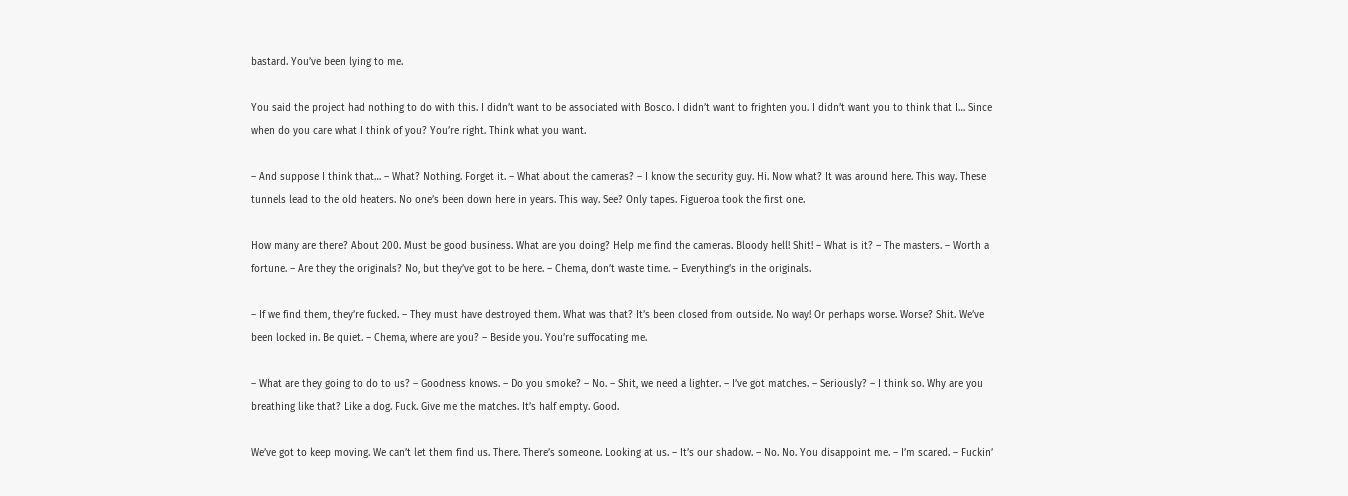bastard. You’ve been lying to me.

You said the project had nothing to do with this. I didn’t want to be associated with Bosco. I didn’t want to frighten you. I didn’t want you to think that I… Since when do you care what I think of you? You’re right. Think what you want.

– And suppose I think that… – What? Nothing. Forget it. – What about the cameras? – I know the security guy. Hi. Now what? It was around here. This way. These tunnels lead to the old heaters. No one’s been down here in years. This way. See? Only tapes. Figueroa took the first one.

How many are there? About 200. Must be good business. What are you doing? Help me find the cameras. Bloody hell! Shit! – What is it? – The masters. – Worth a fortune. – Are they the originals? No, but they’ve got to be here. – Chema, don’t waste time. – Everything’s in the originals.

– If we find them, they’re fucked. – They must have destroyed them. What was that? It’s been closed from outside. No way! Or perhaps worse. Worse? Shit. We’ve been locked in. Be quiet. – Chema, where are you? – Beside you. You’re suffocating me.

– What are they going to do to us? – Goodness knows. – Do you smoke? – No. – Shit, we need a lighter. – I’ve got matches. – Seriously? – I think so. Why are you breathing like that? Like a dog. Fuck. Give me the matches. It’s half empty. Good.

We’ve got to keep moving. We can’t let them find us. There. There’s someone. Looking at us. – It’s our shadow. – No. No. You disappoint me. – I’m scared. – Fuckin’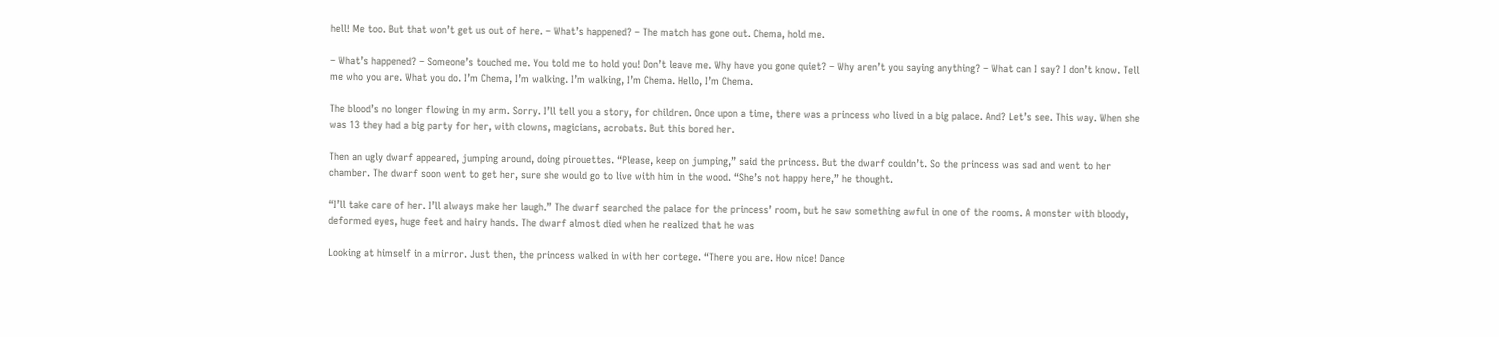hell! Me too. But that won’t get us out of here. – What’s happened? – The match has gone out. Chema, hold me.

– What’s happened? – Someone’s touched me. You told me to hold you! Don’t leave me. Why have you gone quiet? – Why aren’t you saying anything? – What can I say? I don’t know. Tell me who you are. What you do. I’m Chema, I’m walking. I’m walking, I’m Chema. Hello, I’m Chema.

The blood’s no longer flowing in my arm. Sorry. I’ll tell you a story, for children. Once upon a time, there was a princess who lived in a big palace. And? Let’s see. This way. When she was 13 they had a big party for her, with clowns, magicians, acrobats. But this bored her.

Then an ugly dwarf appeared, jumping around, doing pirouettes. “Please, keep on jumping,” said the princess. But the dwarf couldn’t. So the princess was sad and went to her chamber. The dwarf soon went to get her, sure she would go to live with him in the wood. “She’s not happy here,” he thought.

“I’ll take care of her. I’ll always make her laugh.” The dwarf searched the palace for the princess’ room, but he saw something awful in one of the rooms. A monster with bloody, deformed eyes, huge feet and hairy hands. The dwarf almost died when he realized that he was

Looking at himself in a mirror. Just then, the princess walked in with her cortege. “There you are. How nice! Dance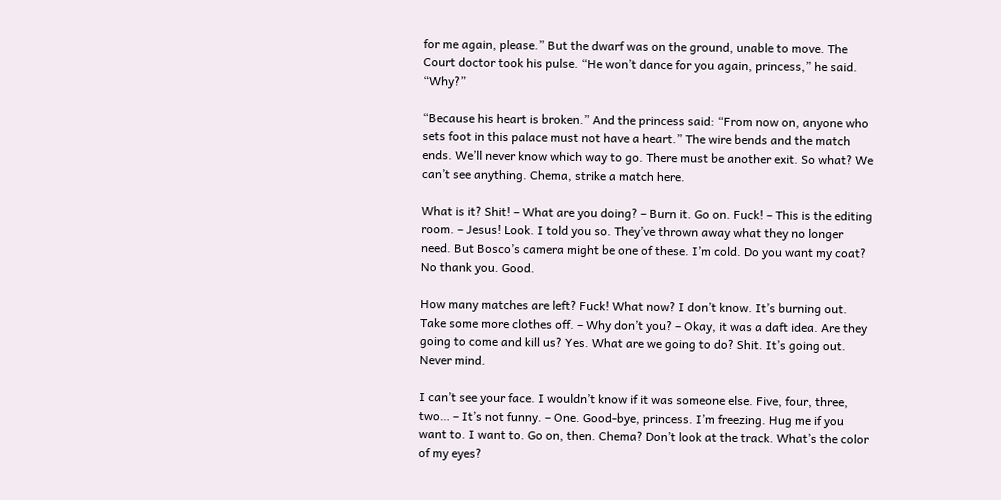for me again, please.” But the dwarf was on the ground, unable to move. The Court doctor took his pulse. “He won’t dance for you again, princess,” he said. “Why?”

“Because his heart is broken.” And the princess said: “From now on, anyone who sets foot in this palace must not have a heart.” The wire bends and the match ends. We’ll never know which way to go. There must be another exit. So what? We can’t see anything. Chema, strike a match here.

What is it? Shit! – What are you doing? – Burn it. Go on. Fuck! – This is the editing room. – Jesus! Look. I told you so. They’ve thrown away what they no longer need. But Bosco’s camera might be one of these. I’m cold. Do you want my coat? No thank you. Good.

How many matches are left? Fuck! What now? I don’t know. It’s burning out. Take some more clothes off. – Why don’t you? – Okay, it was a daft idea. Are they going to come and kill us? Yes. What are we going to do? Shit. It’s going out. Never mind.

I can’t see your face. I wouldn’t know if it was someone else. Five, four, three, two… – It’s not funny. – One. Good-bye, princess. I’m freezing. Hug me if you want to. I want to. Go on, then. Chema? Don’t look at the track. What’s the color of my eyes?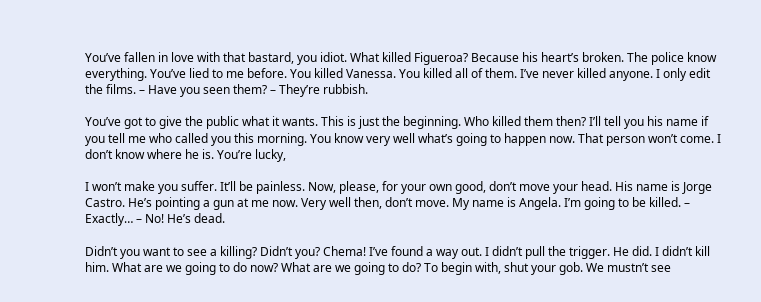You’ve fallen in love with that bastard, you idiot. What killed Figueroa? Because his heart’s broken. The police know everything. You’ve lied to me before. You killed Vanessa. You killed all of them. I’ve never killed anyone. I only edit the films. – Have you seen them? – They’re rubbish.

You’ve got to give the public what it wants. This is just the beginning. Who killed them then? I’ll tell you his name if you tell me who called you this morning. You know very well what’s going to happen now. That person won’t come. I don’t know where he is. You’re lucky,

I won’t make you suffer. It’ll be painless. Now, please, for your own good, don’t move your head. His name is Jorge Castro. He’s pointing a gun at me now. Very well then, don’t move. My name is Angela. I’m going to be killed. – Exactly… – No! He’s dead.

Didn’t you want to see a killing? Didn’t you? Chema! I’ve found a way out. I didn’t pull the trigger. He did. I didn’t kill him. What are we going to do now? What are we going to do? To begin with, shut your gob. We mustn’t see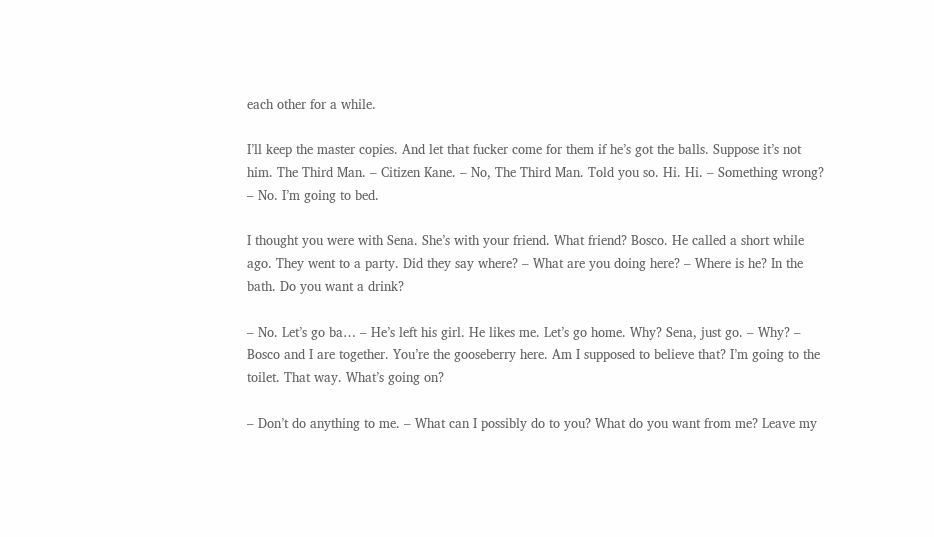each other for a while.

I’ll keep the master copies. And let that fucker come for them if he’s got the balls. Suppose it’s not him. The Third Man. – Citizen Kane. – No, The Third Man. Told you so. Hi. Hi. – Something wrong? – No. I’m going to bed.

I thought you were with Sena. She’s with your friend. What friend? Bosco. He called a short while ago. They went to a party. Did they say where? – What are you doing here? – Where is he? In the bath. Do you want a drink?

– No. Let’s go ba… – He’s left his girl. He likes me. Let’s go home. Why? Sena, just go. – Why? – Bosco and I are together. You’re the gooseberry here. Am I supposed to believe that? I’m going to the toilet. That way. What’s going on?

– Don’t do anything to me. – What can I possibly do to you? What do you want from me? Leave my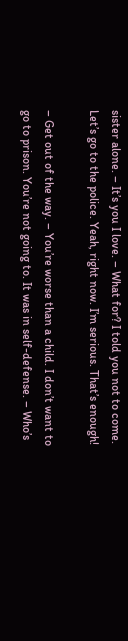sister alone. – It’s you I love. – What for? I told you not to come. Let’s go to the police. Yeah, right now. I’m serious. That’s enough!

– Get out of the way. – You’re worse than a child. I don’t want to go to prison. You’re not going to. It was in self-defense. – Who’s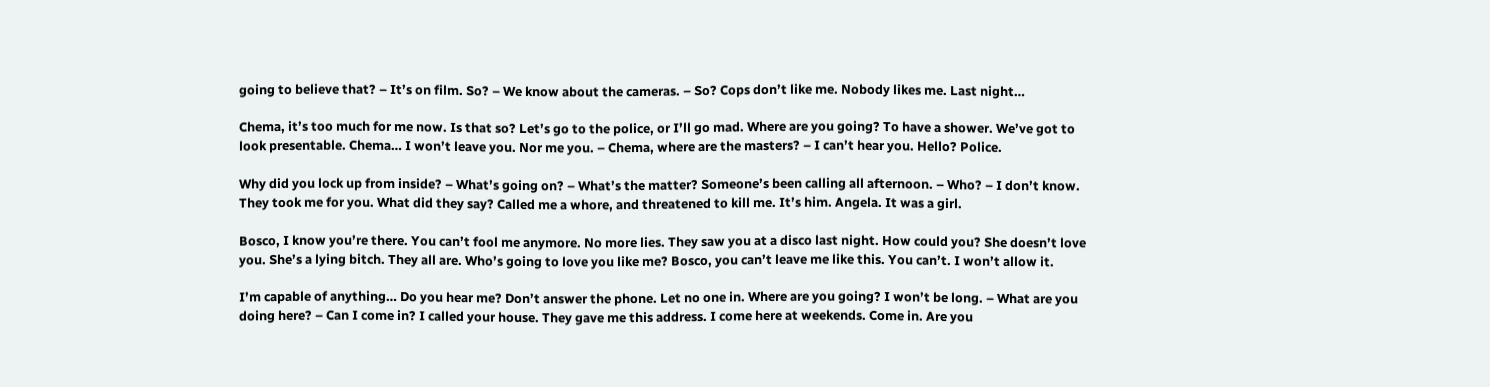going to believe that? – It’s on film. So? – We know about the cameras. – So? Cops don’t like me. Nobody likes me. Last night…

Chema, it’s too much for me now. Is that so? Let’s go to the police, or I’ll go mad. Where are you going? To have a shower. We’ve got to look presentable. Chema… I won’t leave you. Nor me you. – Chema, where are the masters? – I can’t hear you. Hello? Police.

Why did you lock up from inside? – What’s going on? – What’s the matter? Someone’s been calling all afternoon. – Who? – I don’t know. They took me for you. What did they say? Called me a whore, and threatened to kill me. It’s him. Angela. It was a girl.

Bosco, I know you’re there. You can’t fool me anymore. No more lies. They saw you at a disco last night. How could you? She doesn’t love you. She’s a lying bitch. They all are. Who’s going to love you like me? Bosco, you can’t leave me like this. You can’t. I won’t allow it.

I’m capable of anything… Do you hear me? Don’t answer the phone. Let no one in. Where are you going? I won’t be long. – What are you doing here? – Can I come in? I called your house. They gave me this address. I come here at weekends. Come in. Are you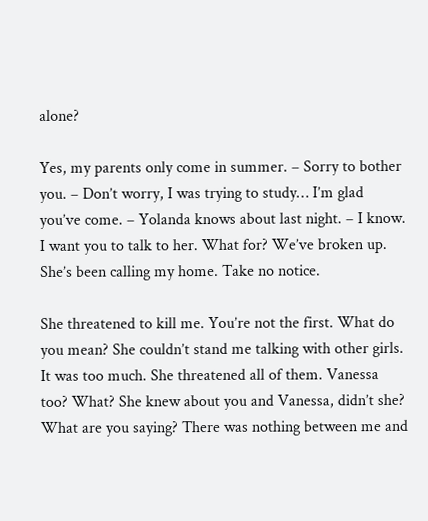alone?

Yes, my parents only come in summer. – Sorry to bother you. – Don’t worry, I was trying to study… I’m glad you’ve come. – Yolanda knows about last night. – I know. I want you to talk to her. What for? We’ve broken up. She’s been calling my home. Take no notice.

She threatened to kill me. You’re not the first. What do you mean? She couldn’t stand me talking with other girls. It was too much. She threatened all of them. Vanessa too? What? She knew about you and Vanessa, didn’t she? What are you saying? There was nothing between me and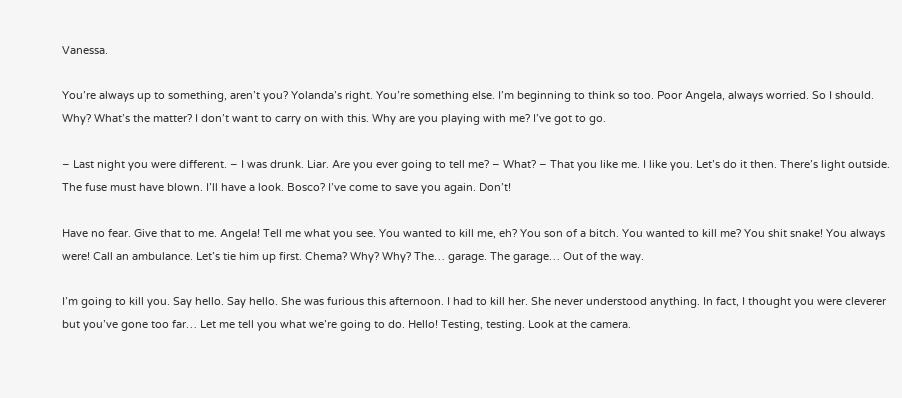Vanessa.

You’re always up to something, aren’t you? Yolanda’s right. You’re something else. I’m beginning to think so too. Poor Angela, always worried. So I should. Why? What’s the matter? I don’t want to carry on with this. Why are you playing with me? I’ve got to go.

– Last night you were different. – I was drunk. Liar. Are you ever going to tell me? – What? – That you like me. I like you. Let’s do it then. There’s light outside. The fuse must have blown. I’ll have a look. Bosco? I’ve come to save you again. Don’t!

Have no fear. Give that to me. Angela! Tell me what you see. You wanted to kill me, eh? You son of a bitch. You wanted to kill me? You shit snake! You always were! Call an ambulance. Let’s tie him up first. Chema? Why? Why? The… garage. The garage… Out of the way.

I’m going to kill you. Say hello. Say hello. She was furious this afternoon. I had to kill her. She never understood anything. In fact, I thought you were cleverer but you’ve gone too far… Let me tell you what we’re going to do. Hello! Testing, testing. Look at the camera.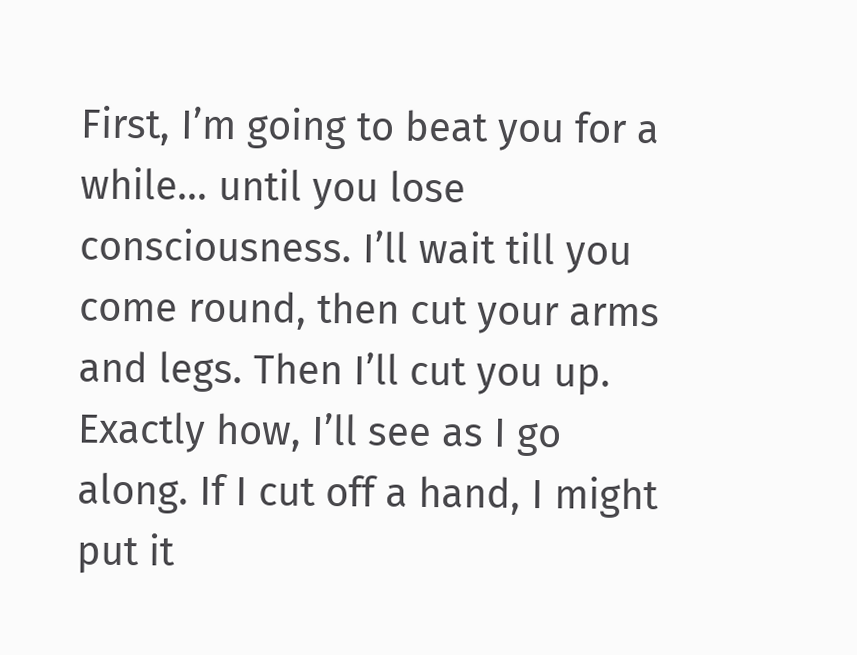First, I’m going to beat you for a while… until you lose consciousness. I’ll wait till you come round, then cut your arms and legs. Then I’ll cut you up. Exactly how, I’ll see as I go along. If I cut off a hand, I might put it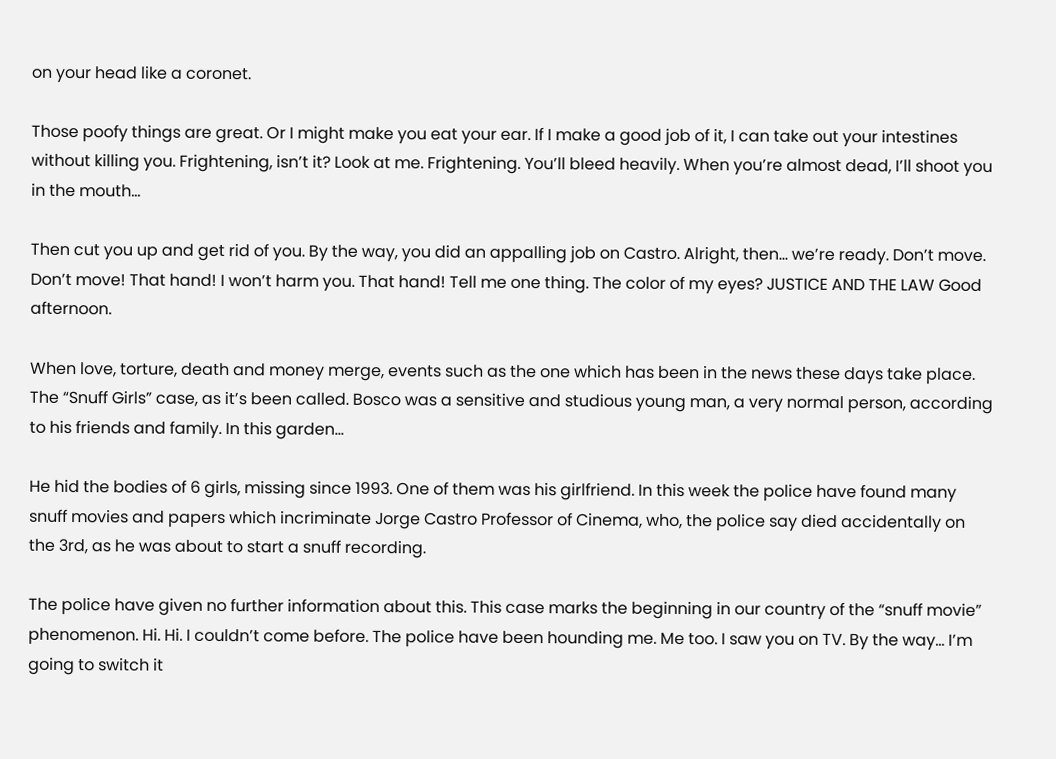on your head like a coronet.

Those poofy things are great. Or I might make you eat your ear. If I make a good job of it, I can take out your intestines without killing you. Frightening, isn’t it? Look at me. Frightening. You’ll bleed heavily. When you’re almost dead, I’ll shoot you in the mouth…

Then cut you up and get rid of you. By the way, you did an appalling job on Castro. Alright, then… we’re ready. Don’t move. Don’t move! That hand! I won’t harm you. That hand! Tell me one thing. The color of my eyes? JUSTICE AND THE LAW Good afternoon.

When love, torture, death and money merge, events such as the one which has been in the news these days take place. The “Snuff Girls” case, as it’s been called. Bosco was a sensitive and studious young man, a very normal person, according to his friends and family. In this garden…

He hid the bodies of 6 girls, missing since 1993. One of them was his girlfriend. In this week the police have found many snuff movies and papers which incriminate Jorge Castro Professor of Cinema, who, the police say died accidentally on the 3rd, as he was about to start a snuff recording.

The police have given no further information about this. This case marks the beginning in our country of the “snuff movie” phenomenon. Hi. Hi. I couldn’t come before. The police have been hounding me. Me too. I saw you on TV. By the way… I’m going to switch it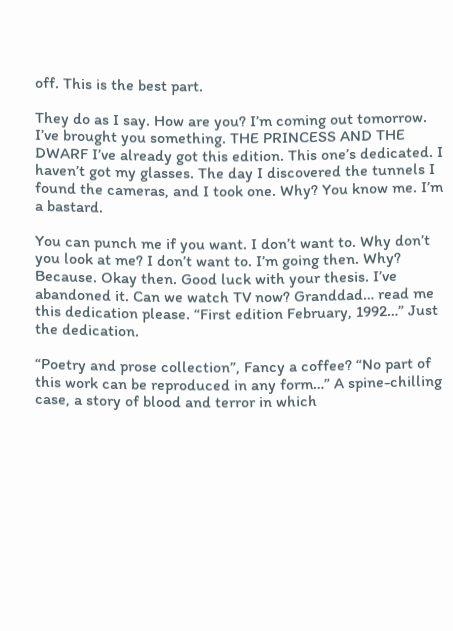off. This is the best part.

They do as I say. How are you? I’m coming out tomorrow. I’ve brought you something. THE PRINCESS AND THE DWARF I’ve already got this edition. This one’s dedicated. I haven’t got my glasses. The day I discovered the tunnels I found the cameras, and I took one. Why? You know me. I’m a bastard.

You can punch me if you want. I don’t want to. Why don’t you look at me? I don’t want to. I’m going then. Why? Because. Okay then. Good luck with your thesis. I’ve abandoned it. Can we watch TV now? Granddad… read me this dedication please. “First edition February, 1992…” Just the dedication.

“Poetry and prose collection”, Fancy a coffee? “No part of this work can be reproduced in any form…” A spine-chilling case, a story of blood and terror in which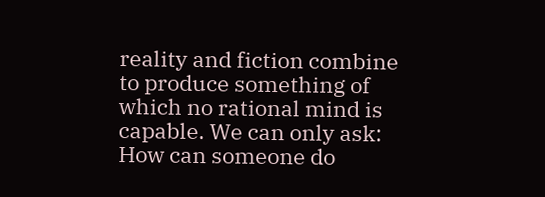reality and fiction combine to produce something of which no rational mind is capable. We can only ask: How can someone do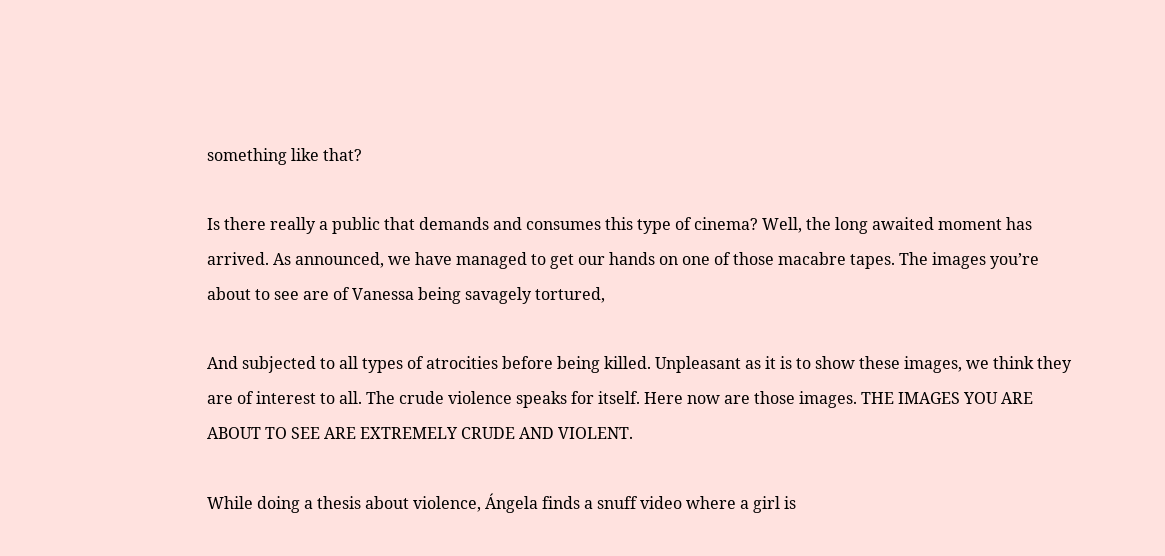something like that?

Is there really a public that demands and consumes this type of cinema? Well, the long awaited moment has arrived. As announced, we have managed to get our hands on one of those macabre tapes. The images you’re about to see are of Vanessa being savagely tortured,

And subjected to all types of atrocities before being killed. Unpleasant as it is to show these images, we think they are of interest to all. The crude violence speaks for itself. Here now are those images. THE IMAGES YOU ARE ABOUT TO SEE ARE EXTREMELY CRUDE AND VIOLENT.

While doing a thesis about violence, Ángela finds a snuff video where a girl is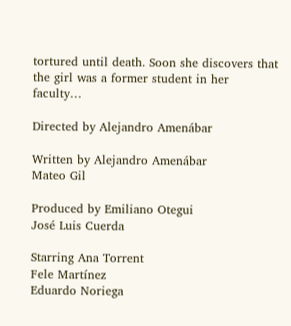tortured until death. Soon she discovers that the girl was a former student in her faculty…

Directed by Alejandro Amenábar

Written by Alejandro Amenábar
Mateo Gil

Produced by Emiliano Otegui
José Luis Cuerda

Starring Ana Torrent
Fele Martínez
Eduardo Noriega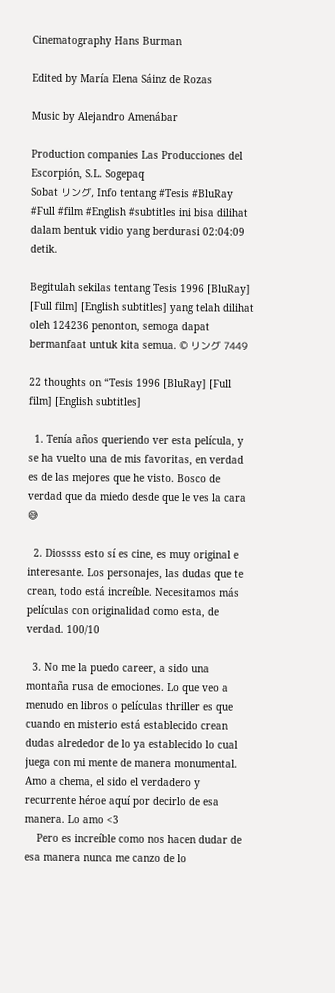Cinematography Hans Burman

Edited by María Elena Sáinz de Rozas

Music by Alejandro Amenábar

Production companies Las Producciones del Escorpión, S.L. Sogepaq
Sobat リング, Info tentang #Tesis #BluRay #Full #film #English #subtitles ini bisa dilihat dalam bentuk vidio yang berdurasi 02:04:09 detik.

Begitulah sekilas tentang Tesis 1996 [BluRay] [Full film] [English subtitles] yang telah dilihat oleh 124236 penonton, semoga dapat bermanfaat untuk kita semua. © リング 7449

22 thoughts on “Tesis 1996 [BluRay] [Full film] [English subtitles]

  1. Tenía años queriendo ver esta película, y se ha vuelto una de mis favoritas, en verdad es de las mejores que he visto. Bosco de verdad que da miedo desde que le ves la cara 😅

  2. Diossss esto sí es cine, es muy original e interesante. Los personajes, las dudas que te crean, todo está increíble. Necesitamos más películas con originalidad como esta, de verdad. 100/10

  3. No me la puedo career, a sido una montaña rusa de emociones. Lo que veo a menudo en libros o películas thriller es que cuando en misterio está establecido crean dudas alrededor de lo ya establecido lo cual juega con mi mente de manera monumental. Amo a chema, el sido el verdadero y recurrente héroe aquí por decirlo de esa manera. Lo amo <3
    Pero es increíble como nos hacen dudar de esa manera nunca me canzo de lo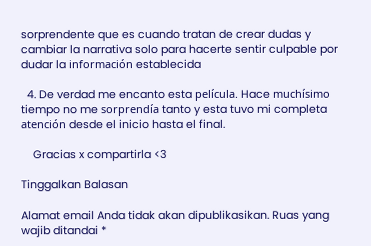sorprendente que es cuando tratan de crear dudas y cambiar la narrativa solo para hacerte sentir culpable por dudar la información establecida

  4. De verdad me encanto esta película. Hace muchísimo tiempo no me sorprendía tanto y esta tuvo mi completa atención desde el inicio hasta el final.

    Gracias x compartirla <3

Tinggalkan Balasan

Alamat email Anda tidak akan dipublikasikan. Ruas yang wajib ditandai *